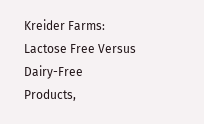Kreider Farms: Lactose Free Versus Dairy-Free Products,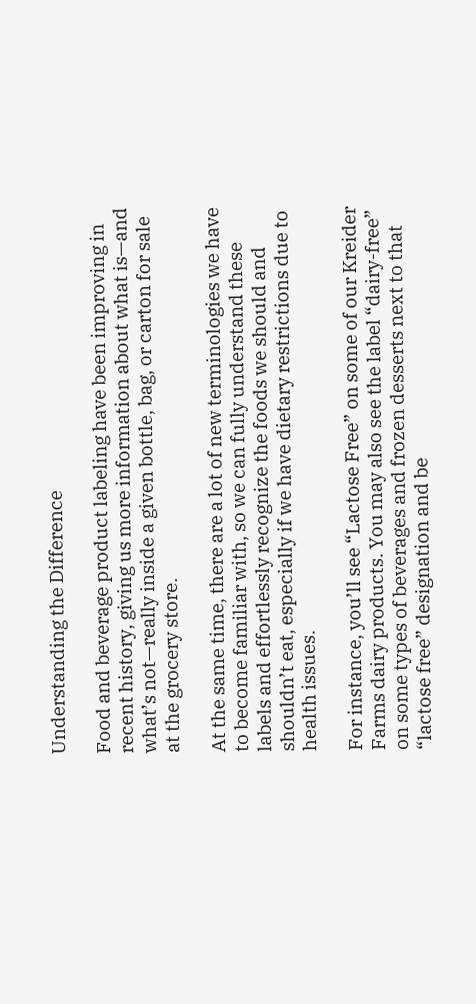Understanding the Difference

Food and beverage product labeling have been improving in recent history, giving us more information about what is—and what’s not—really inside a given bottle, bag, or carton for sale at the grocery store.

At the same time, there are a lot of new terminologies we have to become familiar with, so we can fully understand these labels and effortlessly recognize the foods we should and shouldn’t eat, especially if we have dietary restrictions due to health issues.

For instance, you’ll see “Lactose Free” on some of our Kreider Farms dairy products. You may also see the label “dairy-free” on some types of beverages and frozen desserts next to that “lactose free” designation and be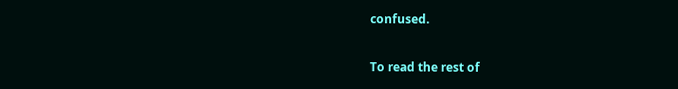confused.

To read the rest of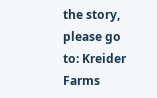the story, please go to: Kreider Farms